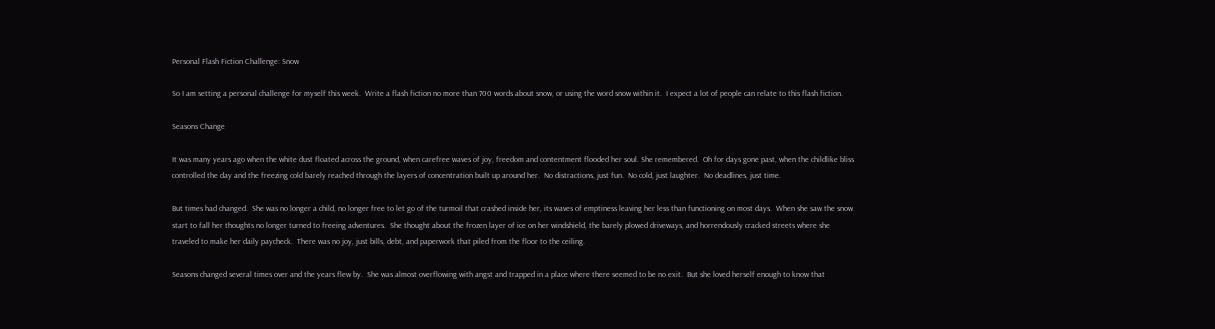Personal Flash Fiction Challenge: Snow

So I am setting a personal challenge for myself this week.  Write a flash fiction no more than 700 words about snow, or using the word snow within it.  I expect a lot of people can relate to this flash fiction.

Seasons Change

It was many years ago when the white dust floated across the ground, when carefree waves of joy, freedom and contentment flooded her soul. She remembered.  Oh for days gone past, when the childlike bliss controlled the day and the freezing cold barely reached through the layers of concentration built up around her.  No distractions, just fun.  No cold, just laughter.  No deadlines, just time.

But times had changed.  She was no longer a child, no longer free to let go of the turmoil that crashed inside her, its waves of emptiness leaving her less than functioning on most days.  When she saw the snow start to fall her thoughts no longer turned to freeing adventures.  She thought about the frozen layer of ice on her windshield, the barely plowed driveways, and horrendously cracked streets where she traveled to make her daily paycheck.  There was no joy, just bills, debt, and paperwork that piled from the floor to the ceiling.

Seasons changed several times over and the years flew by.  She was almost overflowing with angst and trapped in a place where there seemed to be no exit.  But she loved herself enough to know that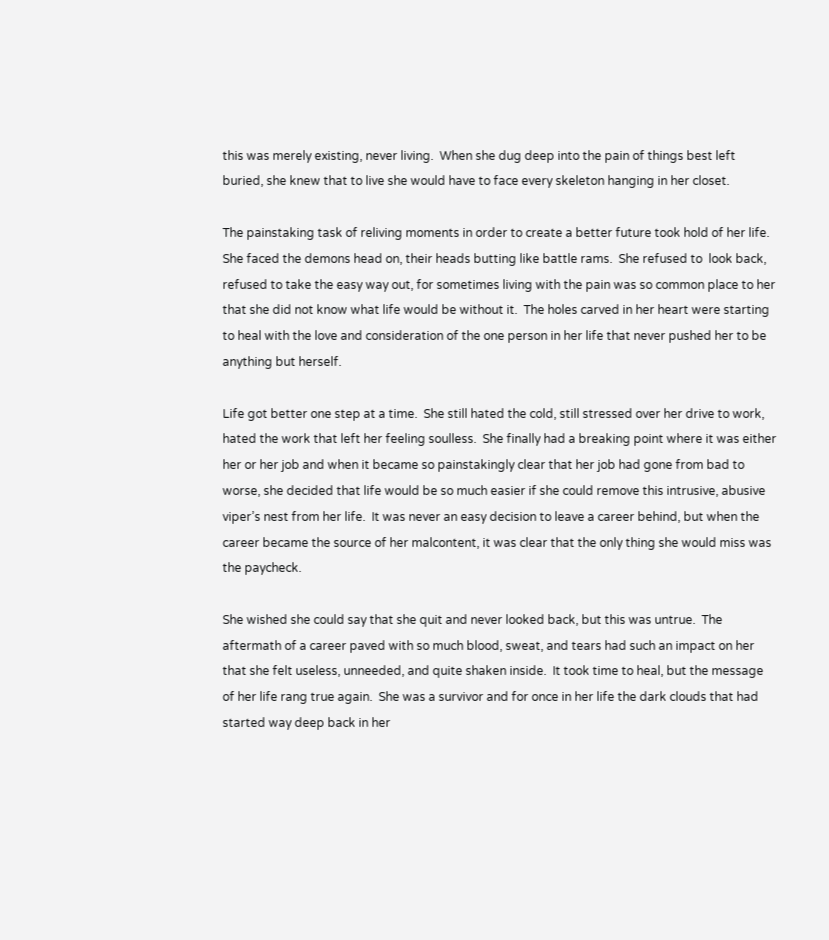this was merely existing, never living.  When she dug deep into the pain of things best left buried, she knew that to live she would have to face every skeleton hanging in her closet.

The painstaking task of reliving moments in order to create a better future took hold of her life.  She faced the demons head on, their heads butting like battle rams.  She refused to  look back, refused to take the easy way out, for sometimes living with the pain was so common place to her that she did not know what life would be without it.  The holes carved in her heart were starting to heal with the love and consideration of the one person in her life that never pushed her to be anything but herself.

Life got better one step at a time.  She still hated the cold, still stressed over her drive to work, hated the work that left her feeling soulless.  She finally had a breaking point where it was either her or her job and when it became so painstakingly clear that her job had gone from bad to worse, she decided that life would be so much easier if she could remove this intrusive, abusive viper’s nest from her life.  It was never an easy decision to leave a career behind, but when the career became the source of her malcontent, it was clear that the only thing she would miss was the paycheck.

She wished she could say that she quit and never looked back, but this was untrue.  The aftermath of a career paved with so much blood, sweat, and tears had such an impact on her that she felt useless, unneeded, and quite shaken inside.  It took time to heal, but the message of her life rang true again.  She was a survivor and for once in her life the dark clouds that had started way deep back in her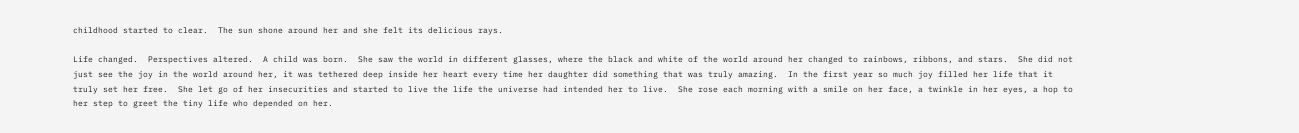childhood started to clear.  The sun shone around her and she felt its delicious rays.

Life changed.  Perspectives altered.  A child was born.  She saw the world in different glasses, where the black and white of the world around her changed to rainbows, ribbons, and stars.  She did not just see the joy in the world around her, it was tethered deep inside her heart every time her daughter did something that was truly amazing.  In the first year so much joy filled her life that it truly set her free.  She let go of her insecurities and started to live the life the universe had intended her to live.  She rose each morning with a smile on her face, a twinkle in her eyes, a hop to her step to greet the tiny life who depended on her.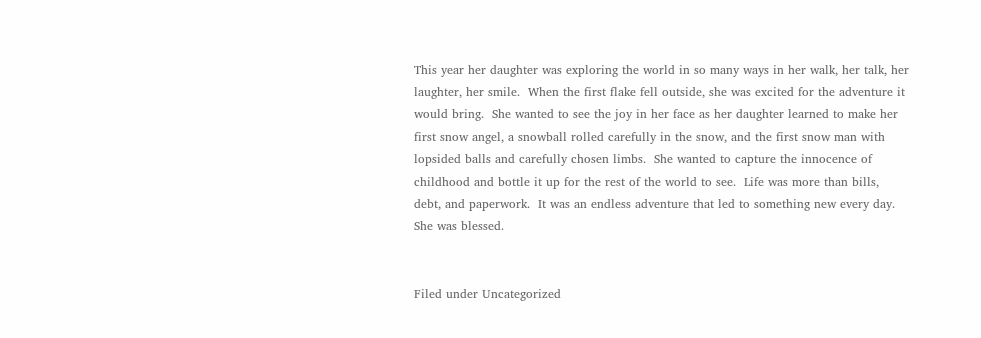This year her daughter was exploring the world in so many ways in her walk, her talk, her laughter, her smile.  When the first flake fell outside, she was excited for the adventure it would bring.  She wanted to see the joy in her face as her daughter learned to make her first snow angel, a snowball rolled carefully in the snow, and the first snow man with lopsided balls and carefully chosen limbs.  She wanted to capture the innocence of childhood and bottle it up for the rest of the world to see.  Life was more than bills, debt, and paperwork.  It was an endless adventure that led to something new every day.  She was blessed.


Filed under Uncategorized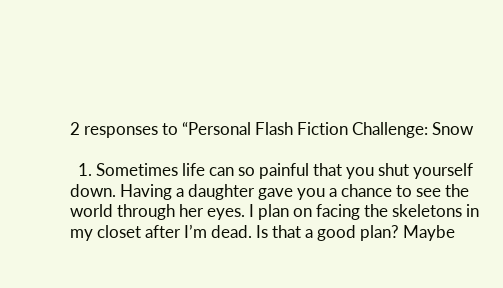2 responses to “Personal Flash Fiction Challenge: Snow

  1. Sometimes life can so painful that you shut yourself down. Having a daughter gave you a chance to see the world through her eyes. I plan on facing the skeletons in my closet after I’m dead. Is that a good plan? Maybe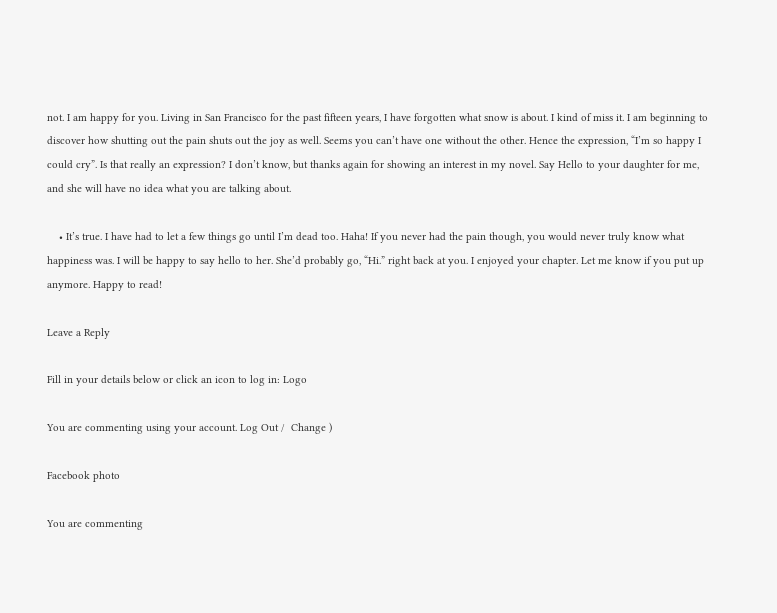not. I am happy for you. Living in San Francisco for the past fifteen years, I have forgotten what snow is about. I kind of miss it. I am beginning to discover how shutting out the pain shuts out the joy as well. Seems you can’t have one without the other. Hence the expression, “I’m so happy I could cry”. Is that really an expression? I don’t know, but thanks again for showing an interest in my novel. Say Hello to your daughter for me, and she will have no idea what you are talking about.

    • It’s true. I have had to let a few things go until I’m dead too. Haha! If you never had the pain though, you would never truly know what happiness was. I will be happy to say hello to her. She’d probably go, “Hi.” right back at you. I enjoyed your chapter. Let me know if you put up anymore. Happy to read!

Leave a Reply

Fill in your details below or click an icon to log in: Logo

You are commenting using your account. Log Out /  Change )

Facebook photo

You are commenting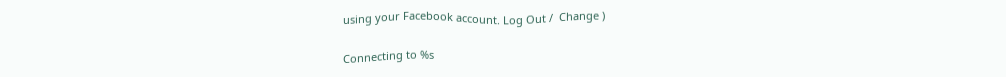using your Facebook account. Log Out /  Change )

Connecting to %s